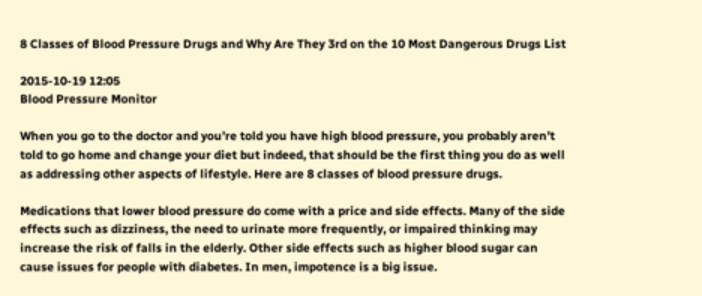8 Classes of Blood Pressure Drugs and Why Are They 3rd on the 10 Most Dangerous Drugs List

2015-10-19 12:05
Blood Pressure Monitor

When you go to the doctor and you’re told you have high blood pressure, you probably aren’t told to go home and change your diet but indeed, that should be the first thing you do as well as addressing other aspects of lifestyle. Here are 8 classes of blood pressure drugs.

Medications that lower blood pressure do come with a price and side effects. Many of the side effects such as dizziness, the need to urinate more frequently, or impaired thinking may increase the risk of falls in the elderly. Other side effects such as higher blood sugar can cause issues for people with diabetes. In men, impotence is a big issue.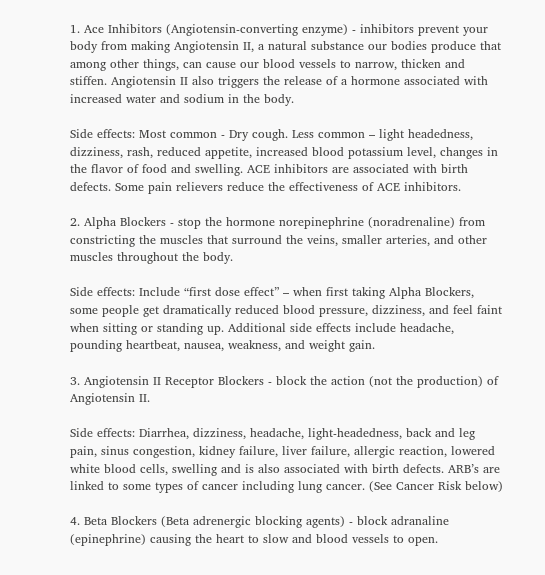1. Ace Inhibitors (Angiotensin-converting enzyme) - inhibitors prevent your body from making Angiotensin II, a natural substance our bodies produce that among other things, can cause our blood vessels to narrow, thicken and stiffen. Angiotensin II also triggers the release of a hormone associated with increased water and sodium in the body.

Side effects: Most common - Dry cough. Less common – light headedness, dizziness, rash, reduced appetite, increased blood potassium level, changes in the flavor of food and swelling. ACE inhibitors are associated with birth defects. Some pain relievers reduce the effectiveness of ACE inhibitors.

2. Alpha Blockers - stop the hormone norepinephrine (noradrenaline) from constricting the muscles that surround the veins, smaller arteries, and other muscles throughout the body.

Side effects: Include “first dose effect” – when first taking Alpha Blockers, some people get dramatically reduced blood pressure, dizziness, and feel faint when sitting or standing up. Additional side effects include headache, pounding heartbeat, nausea, weakness, and weight gain.

3. Angiotensin II Receptor Blockers - block the action (not the production) of Angiotensin II.

Side effects: Diarrhea, dizziness, headache, light-headedness, back and leg pain, sinus congestion, kidney failure, liver failure, allergic reaction, lowered white blood cells, swelling and is also associated with birth defects. ARB’s are linked to some types of cancer including lung cancer. (See Cancer Risk below)

4. Beta Blockers (Beta adrenergic blocking agents) - block adranaline (epinephrine) causing the heart to slow and blood vessels to open.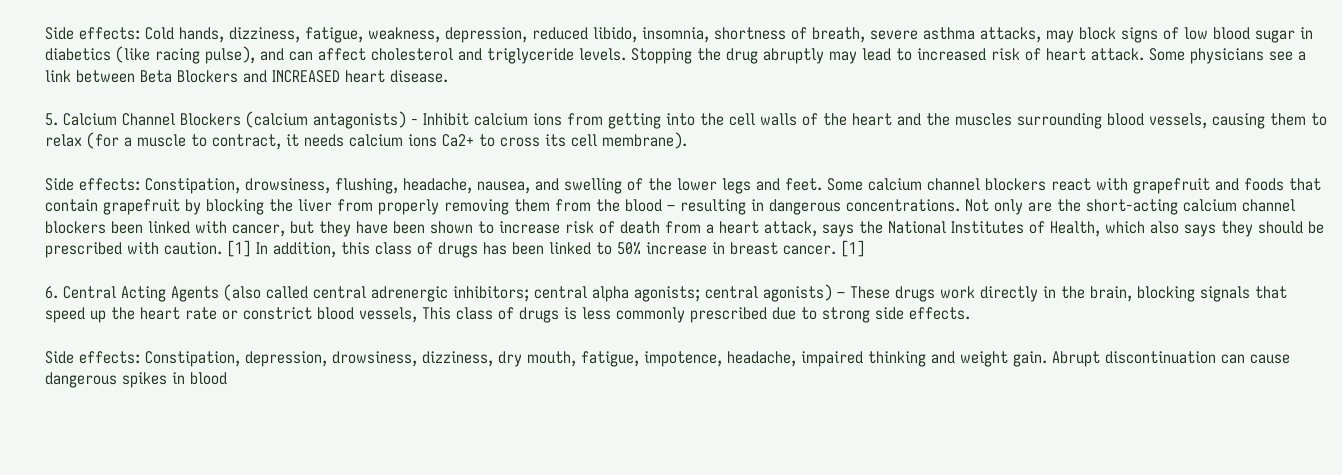Side effects: Cold hands, dizziness, fatigue, weakness, depression, reduced libido, insomnia, shortness of breath, severe asthma attacks, may block signs of low blood sugar in diabetics (like racing pulse), and can affect cholesterol and triglyceride levels. Stopping the drug abruptly may lead to increased risk of heart attack. Some physicians see a link between Beta Blockers and INCREASED heart disease.

5. Calcium Channel Blockers (calcium antagonists) - Inhibit calcium ions from getting into the cell walls of the heart and the muscles surrounding blood vessels, causing them to relax (for a muscle to contract, it needs calcium ions Ca2+ to cross its cell membrane).

Side effects: Constipation, drowsiness, flushing, headache, nausea, and swelling of the lower legs and feet. Some calcium channel blockers react with grapefruit and foods that contain grapefruit by blocking the liver from properly removing them from the blood – resulting in dangerous concentrations. Not only are the short-acting calcium channel blockers been linked with cancer, but they have been shown to increase risk of death from a heart attack, says the National Institutes of Health, which also says they should be prescribed with caution. [1] In addition, this class of drugs has been linked to 50% increase in breast cancer. [1]

6. Central Acting Agents (also called central adrenergic inhibitors; central alpha agonists; central agonists) – These drugs work directly in the brain, blocking signals that speed up the heart rate or constrict blood vessels, This class of drugs is less commonly prescribed due to strong side effects.

Side effects: Constipation, depression, drowsiness, dizziness, dry mouth, fatigue, impotence, headache, impaired thinking and weight gain. Abrupt discontinuation can cause dangerous spikes in blood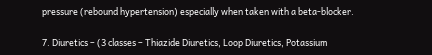pressure (rebound hypertension) especially when taken with a beta-blocker.

7. Diuretics – (3 classes – Thiazide Diuretics, Loop Diuretics, Potassium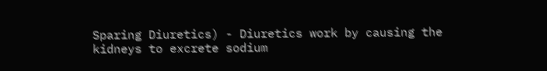Sparing Diuretics) - Diuretics work by causing the kidneys to excrete sodium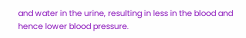and water in the urine, resulting in less in the blood and hence lower blood pressure.